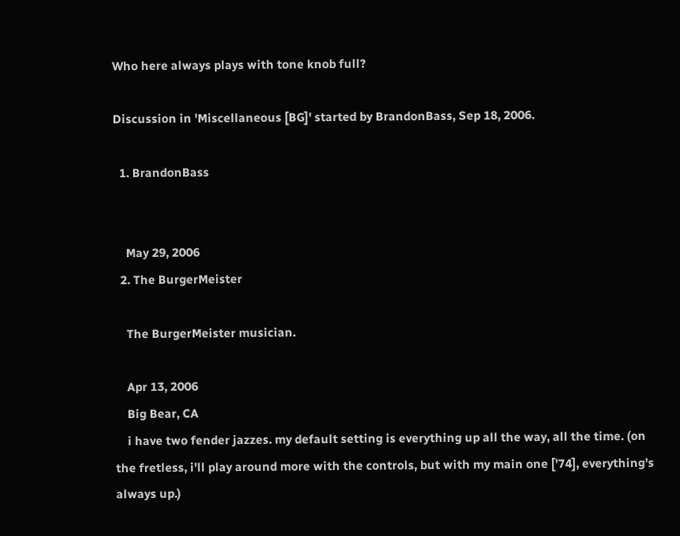Who here always plays with tone knob full?

Discussion in 'Miscellaneous [BG]' started by BrandonBass, Sep 18, 2006.

  1. BrandonBass


    May 29, 2006
  2. The BurgerMeister

    The BurgerMeister musician.

    Apr 13, 2006
    Big Bear, CA
    i have two fender jazzes. my default setting is everything up all the way, all the time. (on the fretless, i'll play around more with the controls, but with my main one ['74], everything's always up.)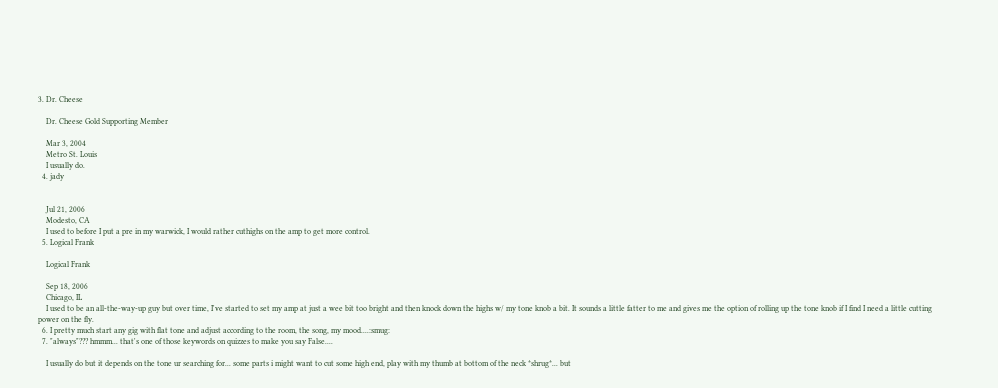3. Dr. Cheese

    Dr. Cheese Gold Supporting Member

    Mar 3, 2004
    Metro St. Louis
    I usually do.
  4. jady


    Jul 21, 2006
    Modesto, CA
    I used to before I put a pre in my warwick, I would rather cuthighs on the amp to get more control.
  5. Logical Frank

    Logical Frank

    Sep 18, 2006
    Chicago, IL
    I used to be an all-the-way-up guy but over time, I've started to set my amp at just a wee bit too bright and then knock down the highs w/ my tone knob a bit. It sounds a little fatter to me and gives me the option of rolling up the tone knob if I find I need a little cutting power on the fly.
  6. I pretty much start any gig with flat tone and adjust according to the room, the song, my mood....:smug:
  7. "always"??? hmmm... that's one of those keywords on quizzes to make you say False....

    I usually do but it depends on the tone ur searching for... some parts i might want to cut some high end, play with my thumb at bottom of the neck *shrug*... but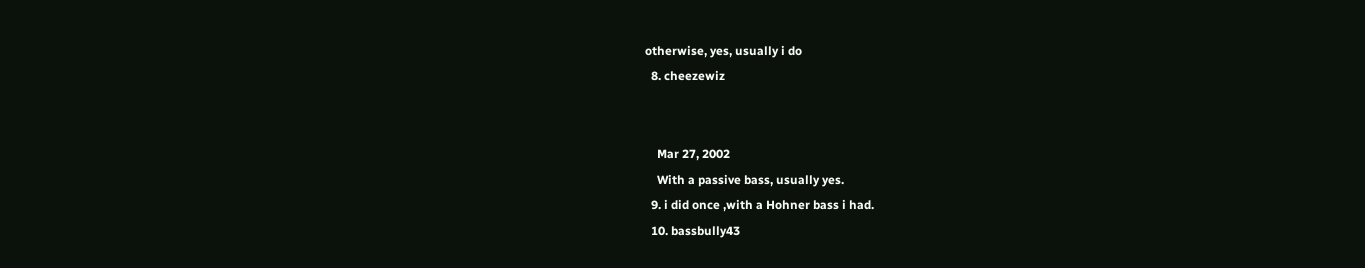otherwise, yes, usually i do
  8. cheezewiz


    Mar 27, 2002
    With a passive bass, usually yes.
  9. i did once ,with a Hohner bass i had.
  10. bassbully43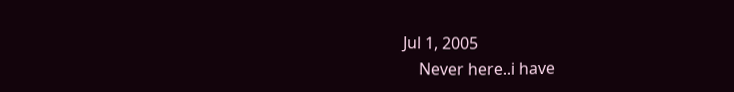Jul 1, 2005
    Never here..i have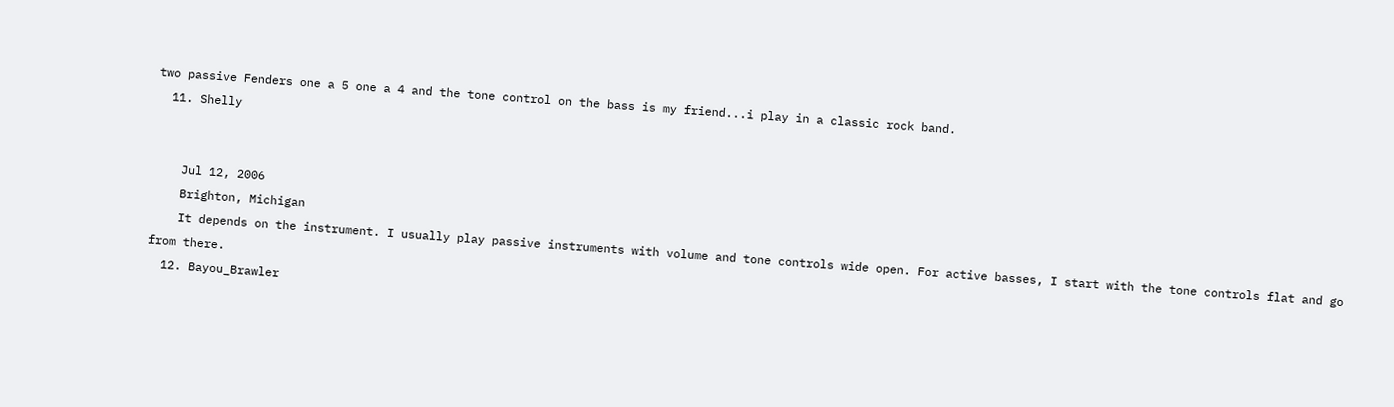two passive Fenders one a 5 one a 4 and the tone control on the bass is my friend...i play in a classic rock band.
  11. Shelly


    Jul 12, 2006
    Brighton, Michigan
    It depends on the instrument. I usually play passive instruments with volume and tone controls wide open. For active basses, I start with the tone controls flat and go from there.
  12. Bayou_Brawler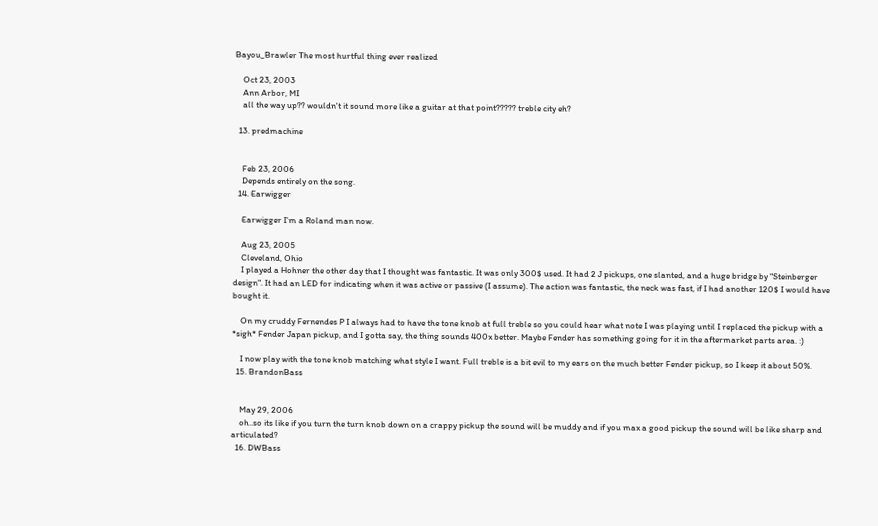Bayou_Brawler The most hurtful thing ever realized

    Oct 23, 2003
    Ann Arbor, MI
    all the way up?? wouldn't it sound more like a guitar at that point????? treble city eh?

  13. predmachine


    Feb 23, 2006
    Depends entirely on the song.
  14. Earwigger

    Earwigger I'm a Roland man now.

    Aug 23, 2005
    Cleveland, Ohio
    I played a Hohner the other day that I thought was fantastic. It was only 300$ used. It had 2 J pickups, one slanted, and a huge bridge by "Steinberger design". It had an LED for indicating when it was active or passive (I assume). The action was fantastic, the neck was fast, if I had another 120$ I would have bought it.

    On my cruddy Fernendes P I always had to have the tone knob at full treble so you could hear what note I was playing until I replaced the pickup with a *sigh* Fender Japan pickup, and I gotta say, the thing sounds 400x better. Maybe Fender has something going for it in the aftermarket parts area. :)

    I now play with the tone knob matching what style I want. Full treble is a bit evil to my ears on the much better Fender pickup, so I keep it about 50%.
  15. BrandonBass


    May 29, 2006
    oh..so its like if you turn the turn knob down on a crappy pickup the sound will be muddy and if you max a good pickup the sound will be like sharp and articulated?
  16. DWBass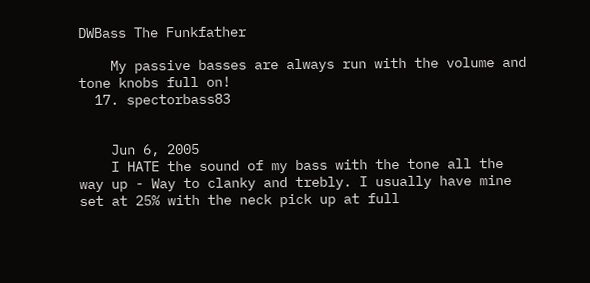DWBass The Funkfather

    My passive basses are always run with the volume and tone knobs full on!
  17. spectorbass83


    Jun 6, 2005
    I HATE the sound of my bass with the tone all the way up - Way to clanky and trebly. I usually have mine set at 25% with the neck pick up at full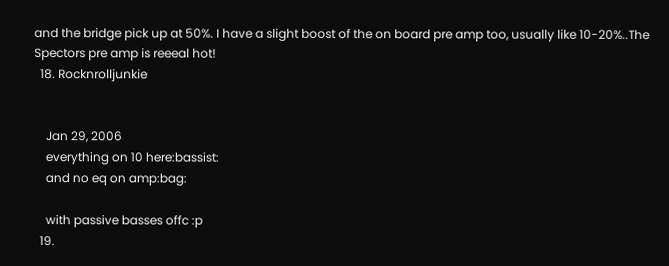and the bridge pick up at 50%. I have a slight boost of the on board pre amp too, usually like 10-20%..The Spectors pre amp is reeeal hot!
  18. Rocknrolljunkie


    Jan 29, 2006
    everything on 10 here:bassist:
    and no eq on amp:bag:

    with passive basses offc :p
  19.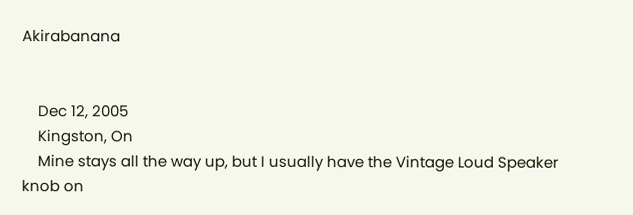Akirabanana


    Dec 12, 2005
    Kingston, On
    Mine stays all the way up, but I usually have the Vintage Loud Speaker knob on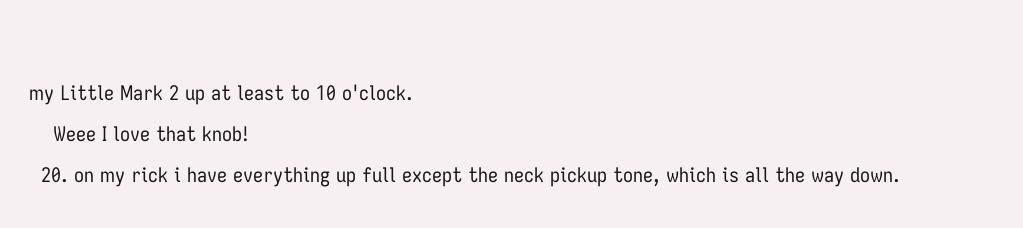my Little Mark 2 up at least to 10 o'clock.
    Weee I love that knob!
  20. on my rick i have everything up full except the neck pickup tone, which is all the way down.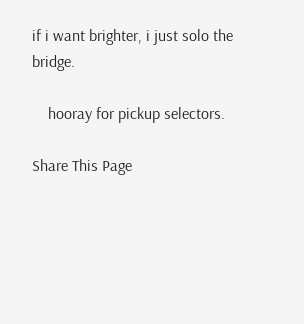if i want brighter, i just solo the bridge.

    hooray for pickup selectors.

Share This Page